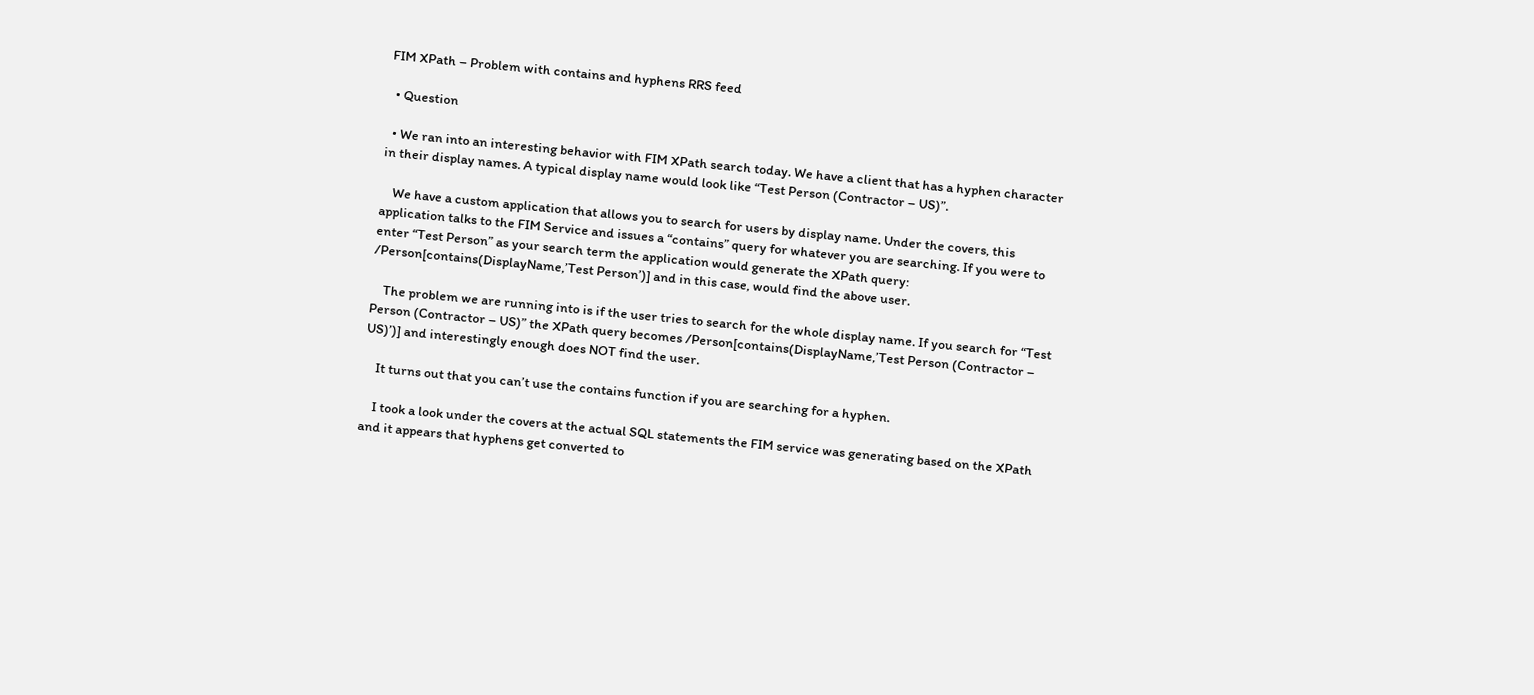FIM XPath – Problem with contains and hyphens RRS feed

  • Question

  • We ran into an interesting behavior with FIM XPath search today. We have a client that has a hyphen character in their display names. A typical display name would look like “Test Person (Contractor – US)”.

    We have a custom application that allows you to search for users by display name. Under the covers, this application talks to the FIM Service and issues a “contains” query for whatever you are searching. If you were to enter “Test Person” as your search term the application would generate the XPath query: /Person[contains(DisplayName,’Test Person’)] and in this case, would find the above user.

    The problem we are running into is if the user tries to search for the whole display name. If you search for “Test Person (Contractor – US)” the XPath query becomes /Person[contains(DisplayName,’Test Person (Contractor – US)’)] and interestingly enough does NOT find the user.

    It turns out that you can’t use the contains function if you are searching for a hyphen.

    I took a look under the covers at the actual SQL statements the FIM service was generating based on the XPath and it appears that hyphens get converted to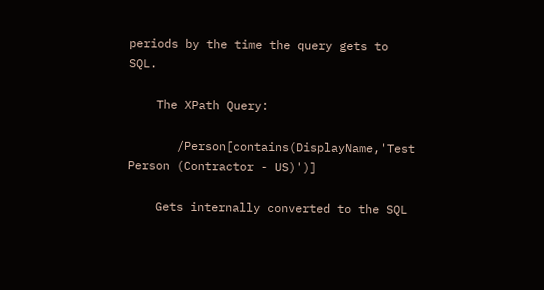periods by the time the query gets to SQL.

    The XPath Query:

       /Person[contains(DisplayName,'Test Person (Contractor - US)')]

    Gets internally converted to the SQL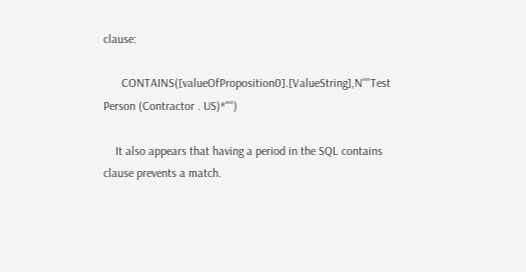clause:

      CONTAINS([valueOfProposition0].[ValueString],N''"Test Person (Contractor . US)*"'')

    It also appears that having a period in the SQL contains clause prevents a match.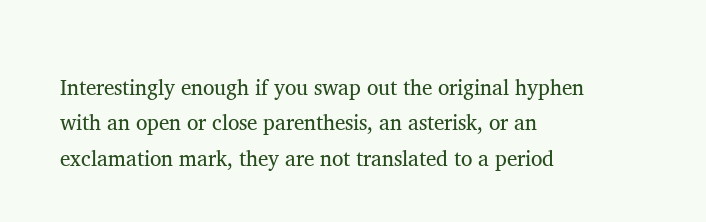Interestingly enough if you swap out the original hyphen with an open or close parenthesis, an asterisk, or an exclamation mark, they are not translated to a period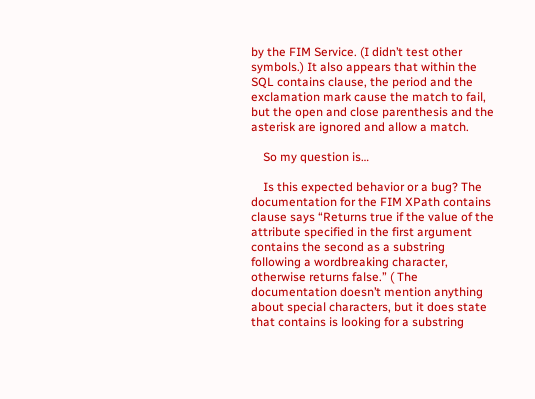by the FIM Service. (I didn’t test other symbols.) It also appears that within the SQL contains clause, the period and the exclamation mark cause the match to fail, but the open and close parenthesis and the asterisk are ignored and allow a match.

    So my question is…

    Is this expected behavior or a bug? The documentation for the FIM XPath contains clause says “Returns true if the value of the attribute specified in the first argument contains the second as a substring following a wordbreaking character, otherwise returns false.” ( The documentation doesn’t mention anything about special characters, but it does state that contains is looking for a substring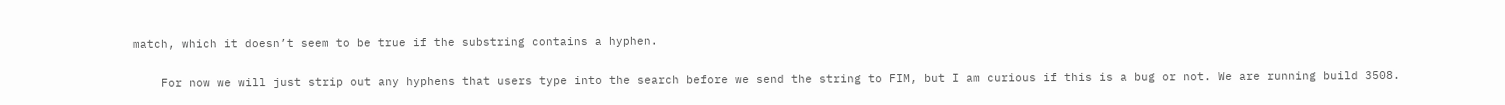match, which it doesn’t seem to be true if the substring contains a hyphen.

    For now we will just strip out any hyphens that users type into the search before we send the string to FIM, but I am curious if this is a bug or not. We are running build 3508.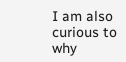I am also curious to why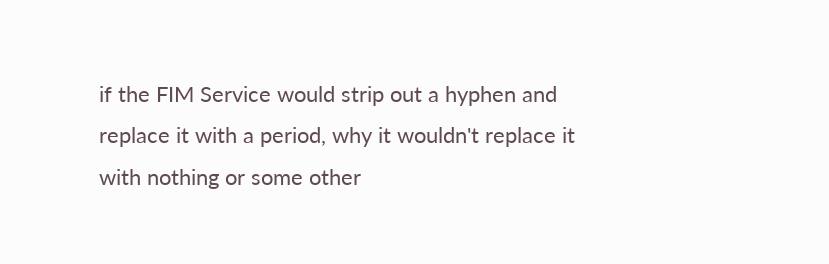if the FIM Service would strip out a hyphen and replace it with a period, why it wouldn't replace it with nothing or some other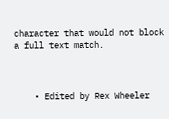character that would not block a full text match.



    • Edited by Rex Wheeler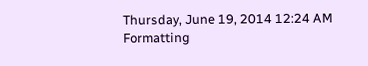Thursday, June 19, 2014 12:24 AM Formatting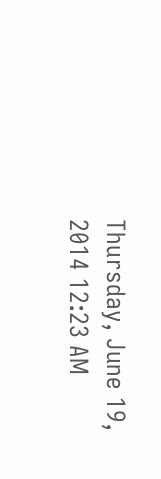Thursday, June 19, 2014 12:23 AM